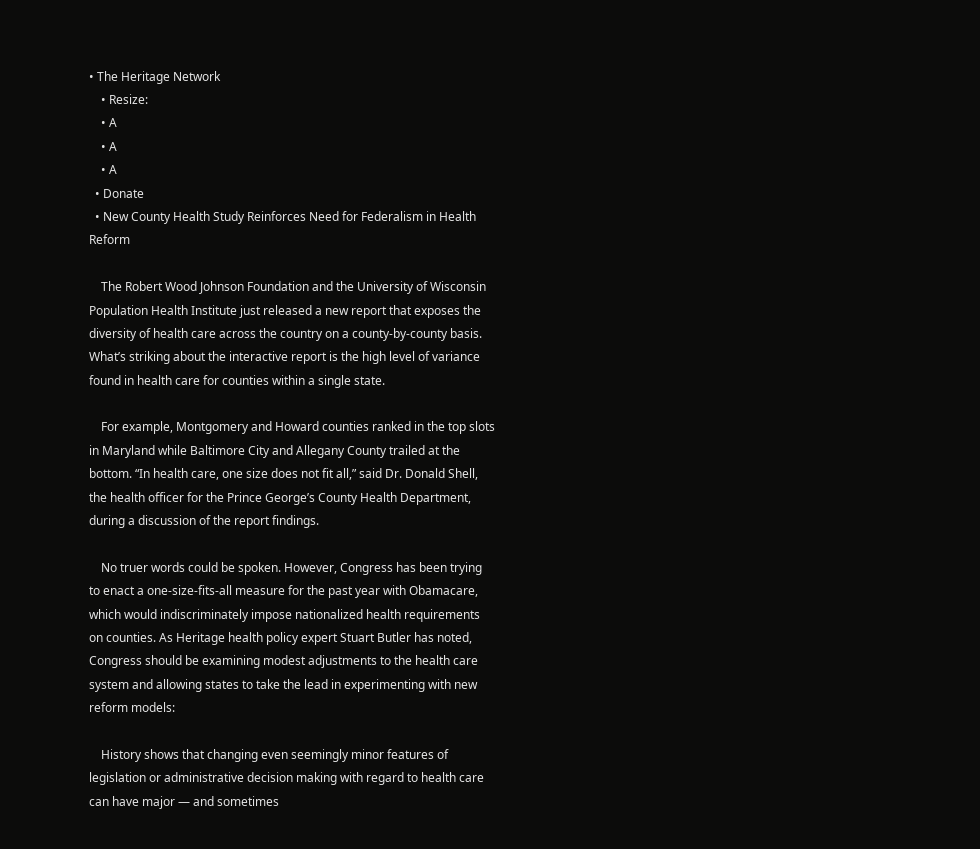• The Heritage Network
    • Resize:
    • A
    • A
    • A
  • Donate
  • New County Health Study Reinforces Need for Federalism in Health Reform

    The Robert Wood Johnson Foundation and the University of Wisconsin Population Health Institute just released a new report that exposes the diversity of health care across the country on a county-by-county basis. What’s striking about the interactive report is the high level of variance found in health care for counties within a single state.

    For example, Montgomery and Howard counties ranked in the top slots in Maryland while Baltimore City and Allegany County trailed at the bottom. “In health care, one size does not fit all,” said Dr. Donald Shell, the health officer for the Prince George’s County Health Department, during a discussion of the report findings.

    No truer words could be spoken. However, Congress has been trying to enact a one-size-fits-all measure for the past year with Obamacare, which would indiscriminately impose nationalized health requirements on counties. As Heritage health policy expert Stuart Butler has noted, Congress should be examining modest adjustments to the health care system and allowing states to take the lead in experimenting with new reform models:

    History shows that changing even seemingly minor features of legislation or administrative decision making with regard to health care can have major — and sometimes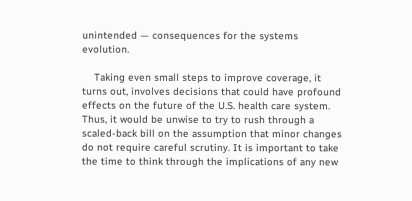unintended — consequences for the systems evolution.

    Taking even small steps to improve coverage, it turns out, involves decisions that could have profound effects on the future of the U.S. health care system. Thus, it would be unwise to try to rush through a scaled-back bill on the assumption that minor changes do not require careful scrutiny. It is important to take the time to think through the implications of any new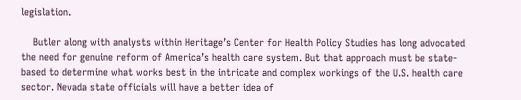legislation.

    Butler along with analysts within Heritage’s Center for Health Policy Studies has long advocated the need for genuine reform of America’s health care system. But that approach must be state-based to determine what works best in the intricate and complex workings of the U.S. health care sector. Nevada state officials will have a better idea of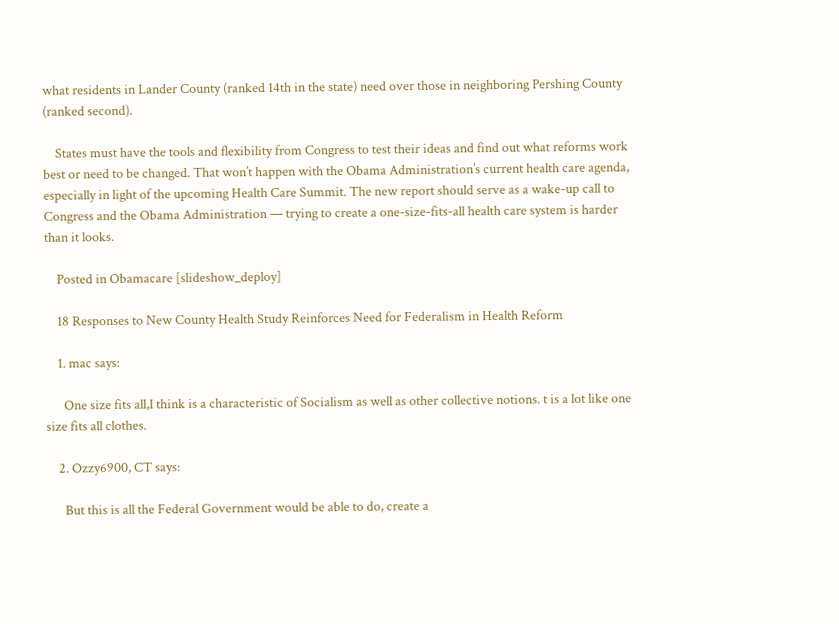what residents in Lander County (ranked 14th in the state) need over those in neighboring Pershing County (ranked second).

    States must have the tools and flexibility from Congress to test their ideas and find out what reforms work best or need to be changed. That won’t happen with the Obama Administration’s current health care agenda, especially in light of the upcoming Health Care Summit. The new report should serve as a wake-up call to Congress and the Obama Administration — trying to create a one-size-fits-all health care system is harder than it looks.

    Posted in Obamacare [slideshow_deploy]

    18 Responses to New County Health Study Reinforces Need for Federalism in Health Reform

    1. mac says:

      One size fits all,I think is a characteristic of Socialism as well as other collective notions. t is a lot like one size fits all clothes.

    2. Ozzy6900, CT says:

      But this is all the Federal Government would be able to do, create a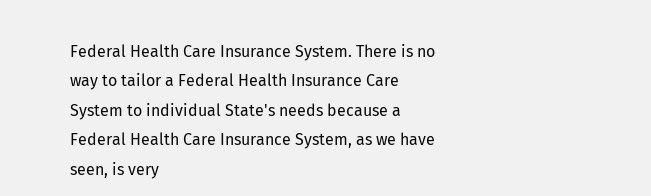Federal Health Care Insurance System. There is no way to tailor a Federal Health Insurance Care System to individual State's needs because a Federal Health Care Insurance System, as we have seen, is very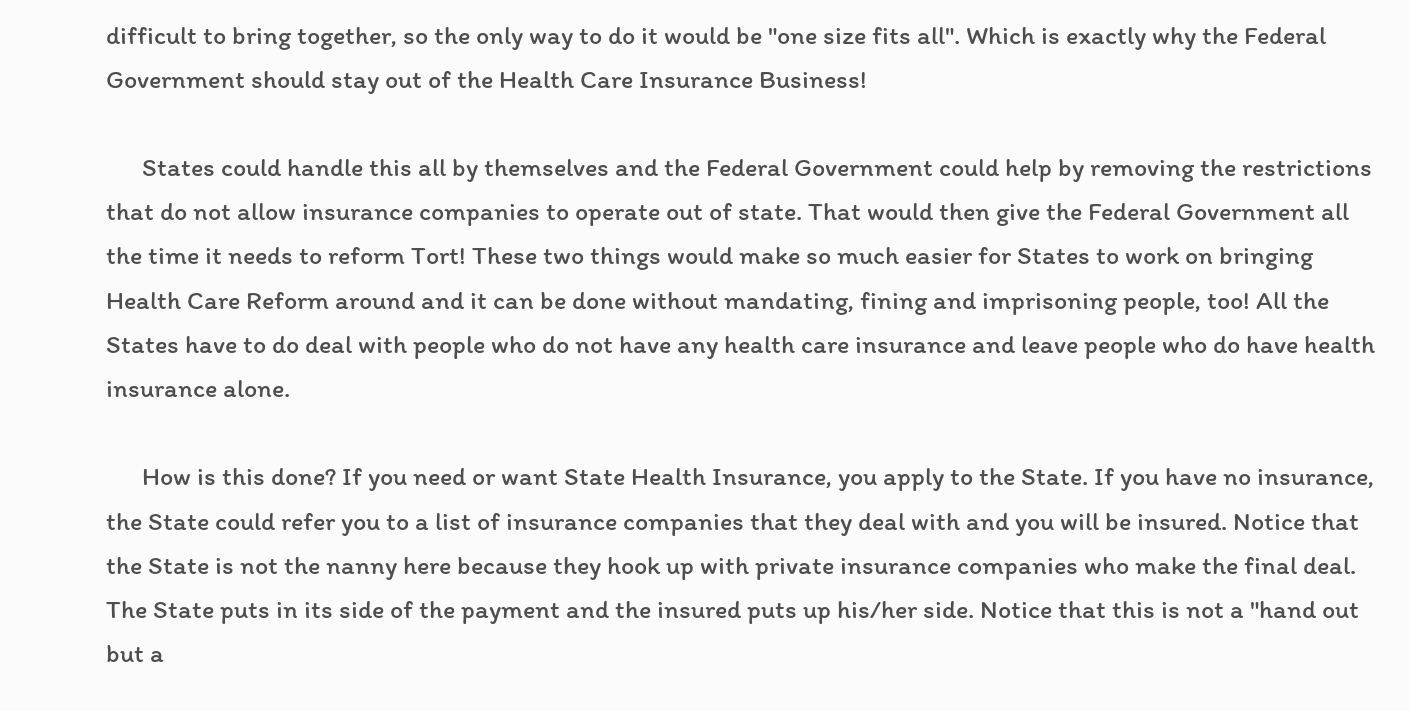difficult to bring together, so the only way to do it would be "one size fits all". Which is exactly why the Federal Government should stay out of the Health Care Insurance Business!

      States could handle this all by themselves and the Federal Government could help by removing the restrictions that do not allow insurance companies to operate out of state. That would then give the Federal Government all the time it needs to reform Tort! These two things would make so much easier for States to work on bringing Health Care Reform around and it can be done without mandating, fining and imprisoning people, too! All the States have to do deal with people who do not have any health care insurance and leave people who do have health insurance alone.

      How is this done? If you need or want State Health Insurance, you apply to the State. If you have no insurance, the State could refer you to a list of insurance companies that they deal with and you will be insured. Notice that the State is not the nanny here because they hook up with private insurance companies who make the final deal. The State puts in its side of the payment and the insured puts up his/her side. Notice that this is not a "hand out but a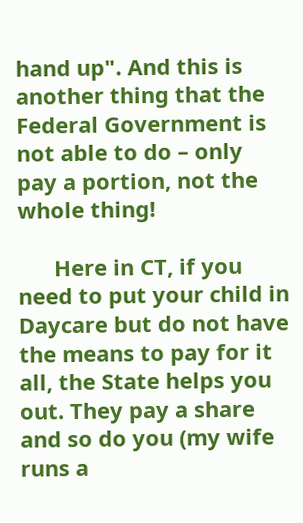hand up". And this is another thing that the Federal Government is not able to do – only pay a portion, not the whole thing!

      Here in CT, if you need to put your child in Daycare but do not have the means to pay for it all, the State helps you out. They pay a share and so do you (my wife runs a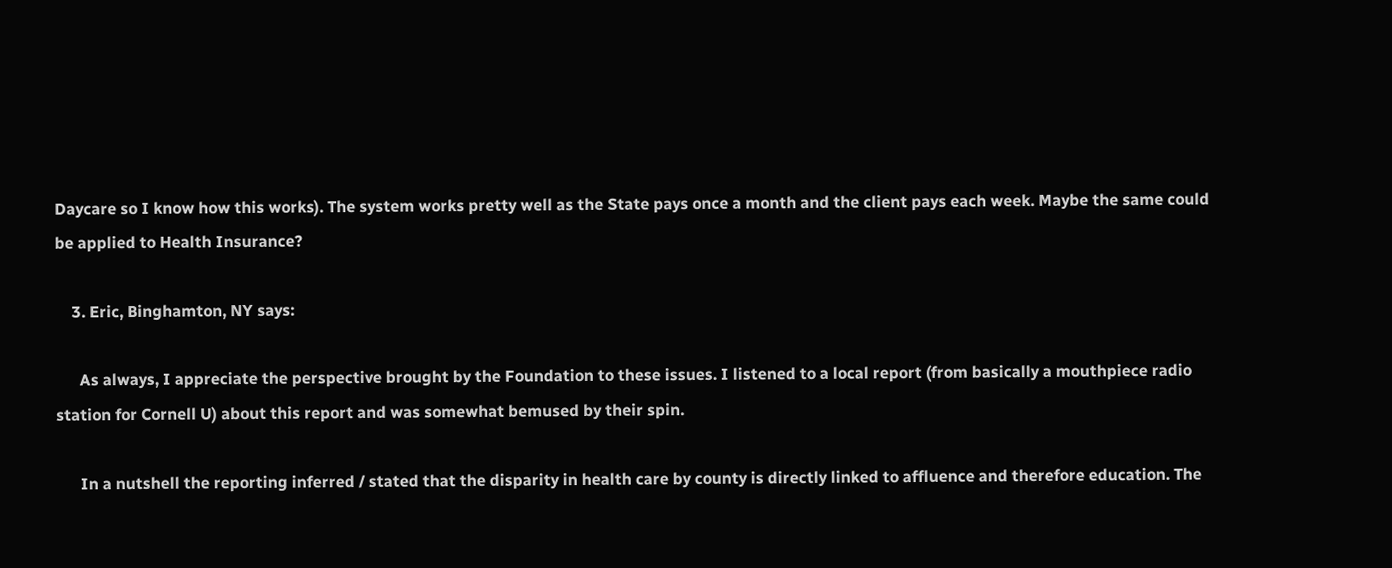Daycare so I know how this works). The system works pretty well as the State pays once a month and the client pays each week. Maybe the same could be applied to Health Insurance?

    3. Eric, Binghamton, NY says:

      As always, I appreciate the perspective brought by the Foundation to these issues. I listened to a local report (from basically a mouthpiece radio station for Cornell U) about this report and was somewhat bemused by their spin.

      In a nutshell the reporting inferred / stated that the disparity in health care by county is directly linked to affluence and therefore education. The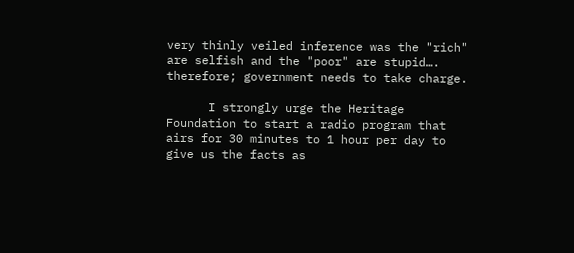very thinly veiled inference was the "rich" are selfish and the "poor" are stupid…. therefore; government needs to take charge.

      I strongly urge the Heritage Foundation to start a radio program that airs for 30 minutes to 1 hour per day to give us the facts as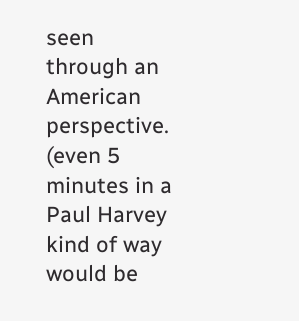seen through an American perspective. (even 5 minutes in a Paul Harvey kind of way would be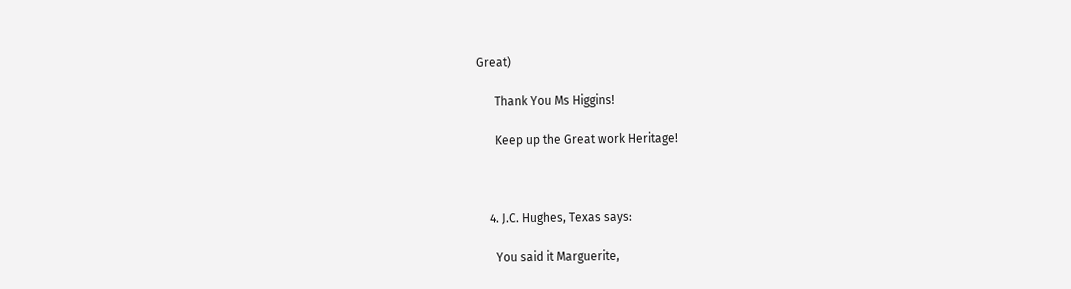Great)

      Thank You Ms Higgins!

      Keep up the Great work Heritage!



    4. J.C. Hughes, Texas says:

      You said it Marguerite,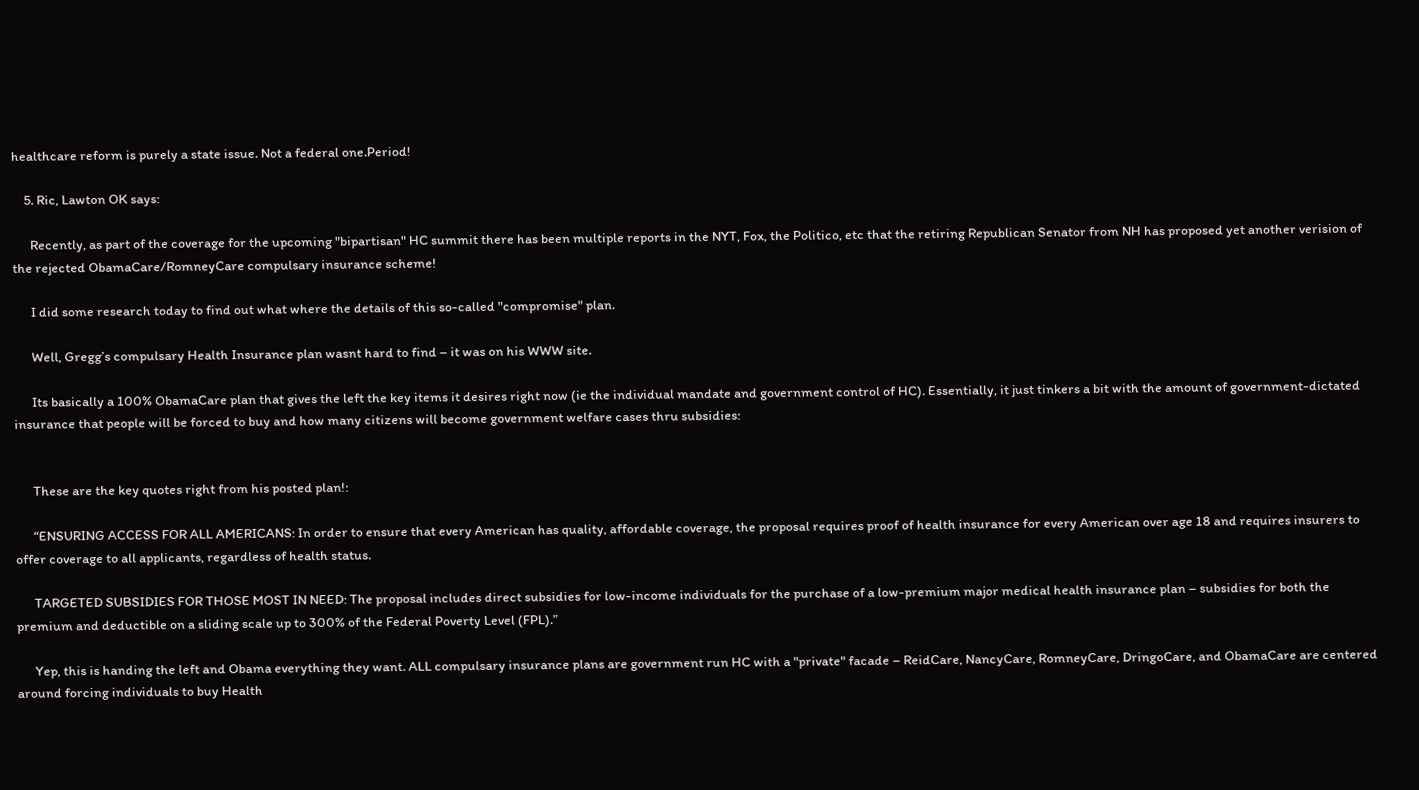healthcare reform is purely a state issue. Not a federal one.Period!

    5. Ric, Lawton OK says:

      Recently, as part of the coverage for the upcoming "bipartisan" HC summit there has been multiple reports in the NYT, Fox, the Politico, etc that the retiring Republican Senator from NH has proposed yet another verision of the rejected ObamaCare/RomneyCare compulsary insurance scheme!

      I did some research today to find out what where the details of this so-called "compromise" plan.

      Well, Gregg’s compulsary Health Insurance plan wasnt hard to find – it was on his WWW site.

      Its basically a 100% ObamaCare plan that gives the left the key items it desires right now (ie the individual mandate and government control of HC). Essentially, it just tinkers a bit with the amount of government-dictated insurance that people will be forced to buy and how many citizens will become government welfare cases thru subsidies:


      These are the key quotes right from his posted plan!:

      “ENSURING ACCESS FOR ALL AMERICANS: In order to ensure that every American has quality, affordable coverage, the proposal requires proof of health insurance for every American over age 18 and requires insurers to offer coverage to all applicants, regardless of health status.

      TARGETED SUBSIDIES FOR THOSE MOST IN NEED: The proposal includes direct subsidies for low-income individuals for the purchase of a low-premium major medical health insurance plan – subsidies for both the premium and deductible on a sliding scale up to 300% of the Federal Poverty Level (FPL).”

      Yep, this is handing the left and Obama everything they want. ALL compulsary insurance plans are government run HC with a "private" facade – ReidCare, NancyCare, RomneyCare, DringoCare, and ObamaCare are centered around forcing individuals to buy Health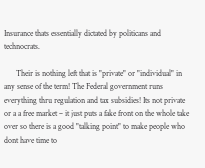Insurance thats essentially dictated by politicans and technocrats.

      Their is nothing left that is "private" or "individual" in any sense of the term! The Federal government runs everything thru regulation and tax subsidies! Its not private or a a free market – it just puts a fake front on the whole take over so there is a good "talking point" to make people who dont have time to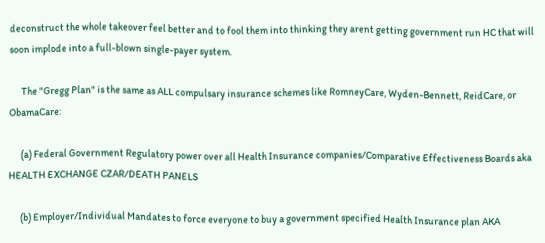deconstruct the whole takeover feel better and to fool them into thinking they arent getting government run HC that will soon implode into a full-blown single-payer system.

      The "Gregg Plan" is the same as ALL compulsary insurance schemes like RomneyCare, Wyden-Bennett, ReidCare, or ObamaCare:

      (a) Federal Government Regulatory power over all Health Insurance companies/Comparative Effectiveness Boards aka HEALTH EXCHANGE CZAR/DEATH PANELS

      (b) Employer/Individual Mandates to force everyone to buy a government specified Health Insurance plan AKA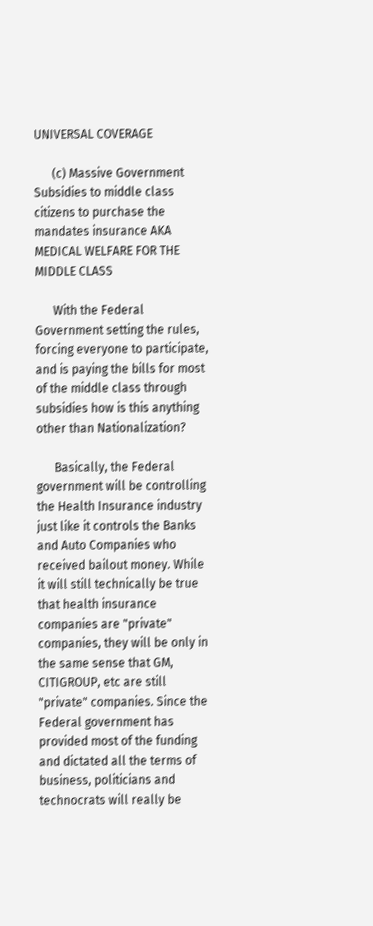UNIVERSAL COVERAGE

      (c) Massive Government Subsidies to middle class citizens to purchase the mandates insurance AKA MEDICAL WELFARE FOR THE MIDDLE CLASS

      With the Federal Government setting the rules, forcing everyone to participate, and is paying the bills for most of the middle class through subsidies how is this anything other than Nationalization?

      Basically, the Federal government will be controlling the Health Insurance industry just like it controls the Banks and Auto Companies who received bailout money. While it will still technically be true that health insurance companies are "private" companies, they will be only in the same sense that GM, CITIGROUP, etc are still "private" companies. Since the Federal government has provided most of the funding and dictated all the terms of business, politicians and technocrats will really be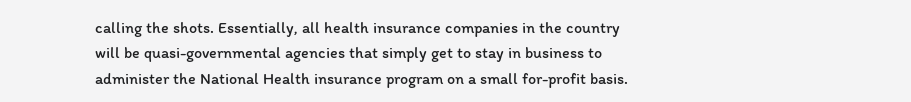calling the shots. Essentially, all health insurance companies in the country will be quasi-governmental agencies that simply get to stay in business to administer the National Health insurance program on a small for-profit basis.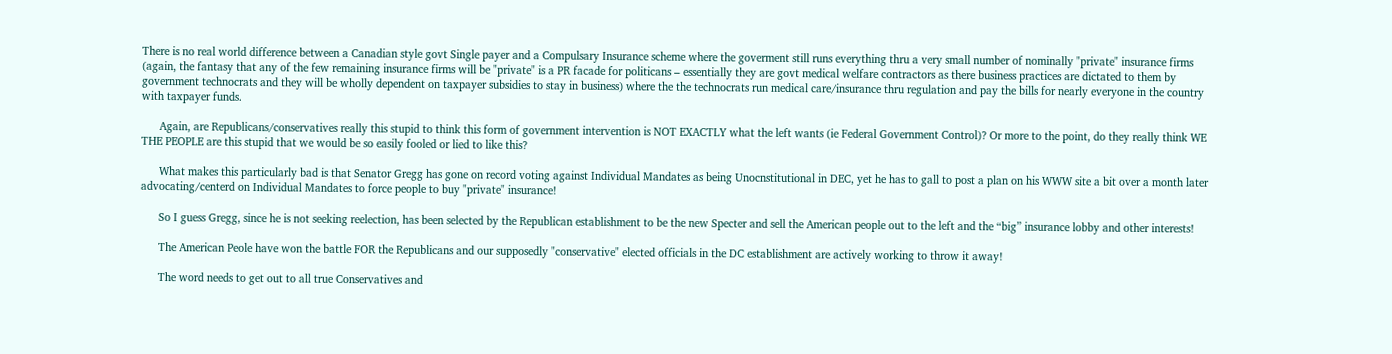There is no real world difference between a Canadian style govt Single payer and a Compulsary Insurance scheme where the goverment still runs everything thru a very small number of nominally "private" insurance firms (again, the fantasy that any of the few remaining insurance firms will be "private" is a PR facade for politicans – essentially they are govt medical welfare contractors as there business practices are dictated to them by government technocrats and they will be wholly dependent on taxpayer subsidies to stay in business) where the the technocrats run medical care/insurance thru regulation and pay the bills for nearly everyone in the country with taxpayer funds.

      Again, are Republicans/conservatives really this stupid to think this form of government intervention is NOT EXACTLY what the left wants (ie Federal Government Control)? Or more to the point, do they really think WE THE PEOPLE are this stupid that we would be so easily fooled or lied to like this?

      What makes this particularly bad is that Senator Gregg has gone on record voting against Individual Mandates as being Unocnstitutional in DEC, yet he has to gall to post a plan on his WWW site a bit over a month later advocating/centerd on Individual Mandates to force people to buy "private" insurance!

      So I guess Gregg, since he is not seeking reelection, has been selected by the Republican establishment to be the new Specter and sell the American people out to the left and the “big” insurance lobby and other interests!

      The American Peole have won the battle FOR the Republicans and our supposedly "conservative" elected officials in the DC establishment are actively working to throw it away!

      The word needs to get out to all true Conservatives and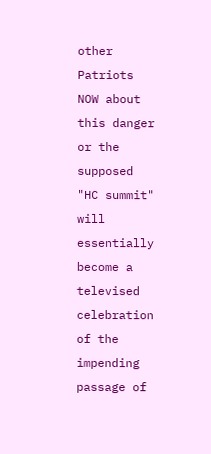other Patriots NOW about this danger or the supposed "HC summit" will essentially become a televised celebration of the impending passage of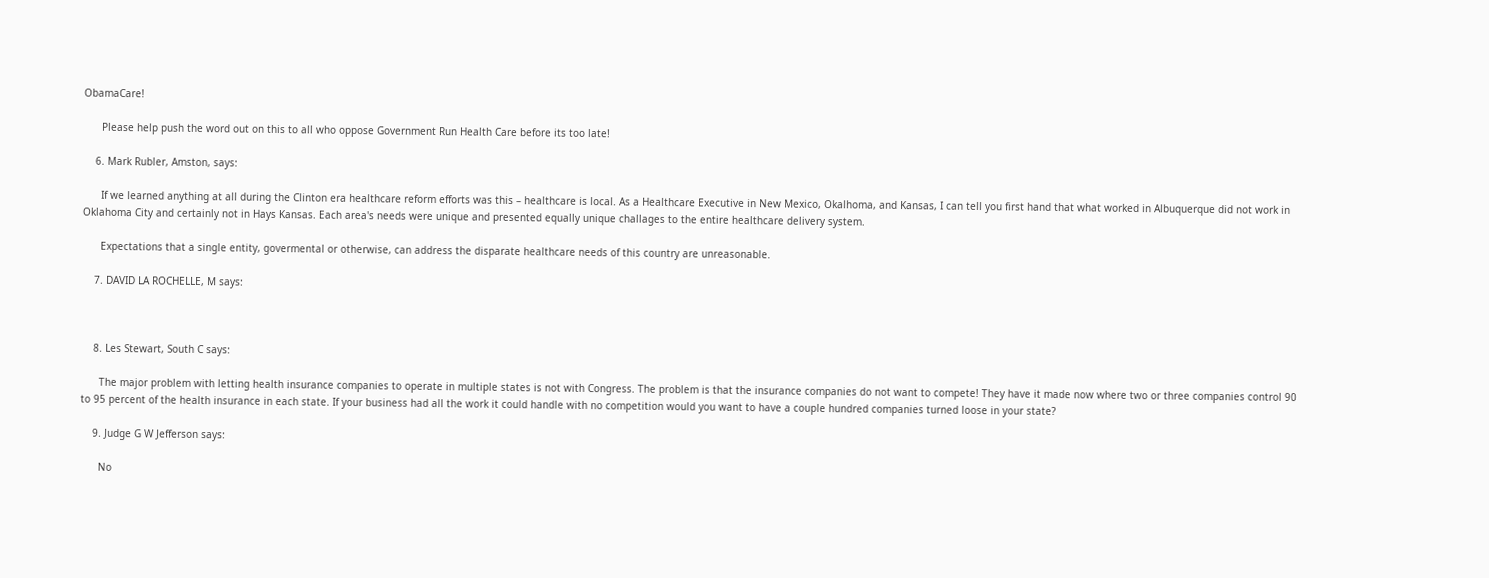ObamaCare!

      Please help push the word out on this to all who oppose Government Run Health Care before its too late!

    6. Mark Rubler, Amston, says:

      If we learned anything at all during the Clinton era healthcare reform efforts was this – healthcare is local. As a Healthcare Executive in New Mexico, Okalhoma, and Kansas, I can tell you first hand that what worked in Albuquerque did not work in Oklahoma City and certainly not in Hays Kansas. Each area's needs were unique and presented equally unique challages to the entire healthcare delivery system.

      Expectations that a single entity, govermental or otherwise, can address the disparate healthcare needs of this country are unreasonable.

    7. DAVID LA ROCHELLE, M says:



    8. Les Stewart, South C says:

      The major problem with letting health insurance companies to operate in multiple states is not with Congress. The problem is that the insurance companies do not want to compete! They have it made now where two or three companies control 90 to 95 percent of the health insurance in each state. If your business had all the work it could handle with no competition would you want to have a couple hundred companies turned loose in your state?

    9. Judge G W Jefferson says:

      No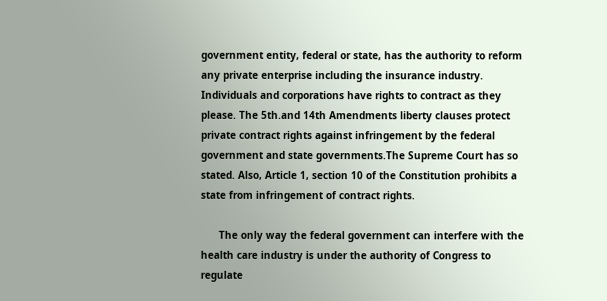government entity, federal or state, has the authority to reform any private enterprise including the insurance industry. Individuals and corporations have rights to contract as they please. The 5th.and 14th Amendments liberty clauses protect private contract rights against infringement by the federal government and state governments.The Supreme Court has so stated. Also, Article 1, section 10 of the Constitution prohibits a state from infringement of contract rights.

      The only way the federal government can interfere with the health care industry is under the authority of Congress to regulate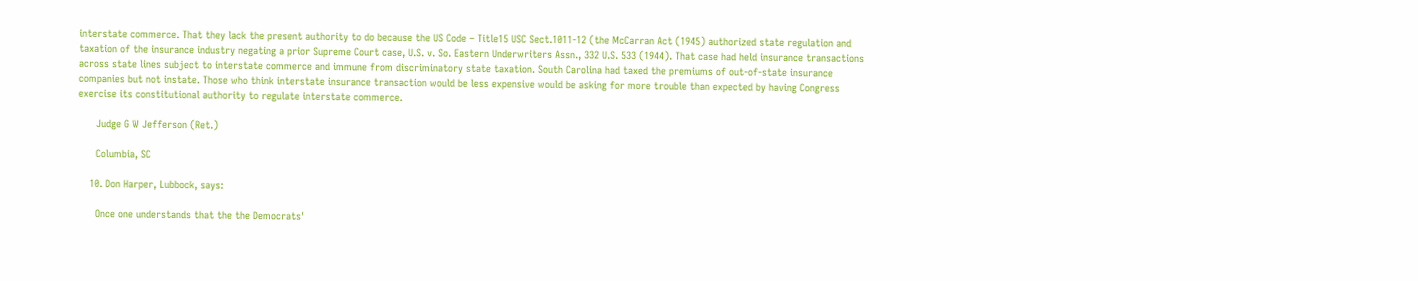interstate commerce. That they lack the present authority to do because the US Code – Title15 USC Sect.1011-12 (the McCarran Act (1945) authorized state regulation and taxation of the insurance industry negating a prior Supreme Court case, U.S. v. So. Eastern Underwriters Assn., 332 U.S. 533 (1944). That case had held insurance transactions across state lines subject to interstate commerce and immune from discriminatory state taxation. South Carolina had taxed the premiums of out-of-state insurance companies but not instate. Those who think interstate insurance transaction would be less expensive would be asking for more trouble than expected by having Congress exercise its constitutional authority to regulate interstate commerce.

      Judge G W Jefferson (Ret.)

      Columbia, SC

    10. Don Harper, Lubbock, says:

      Once one understands that the the Democrats'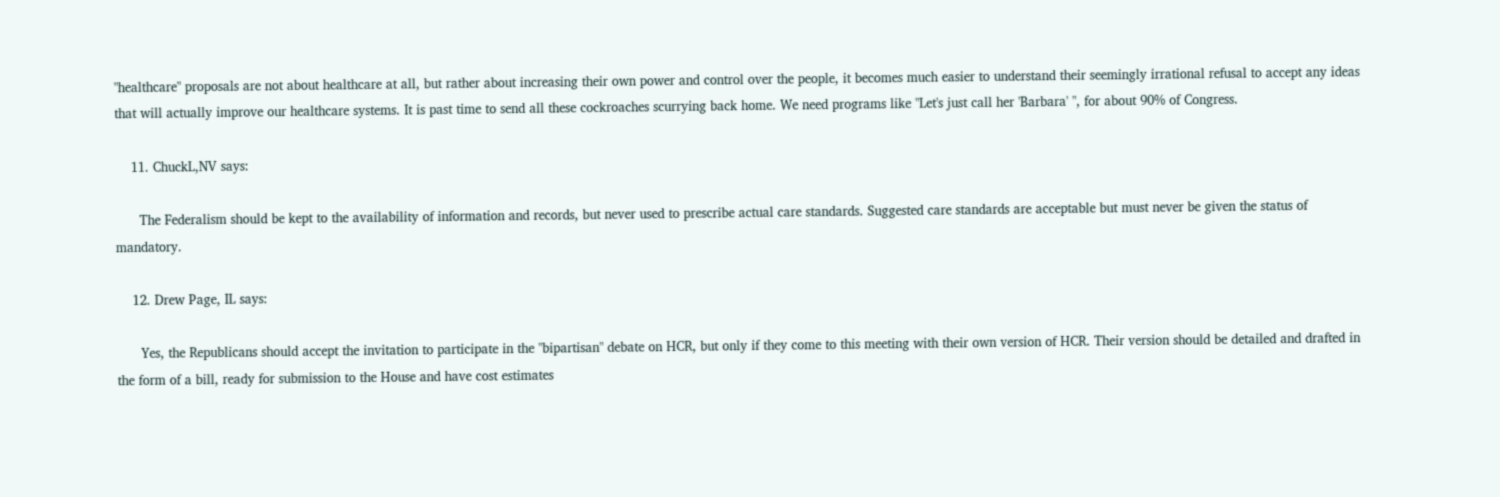"healthcare" proposals are not about healthcare at all, but rather about increasing their own power and control over the people, it becomes much easier to understand their seemingly irrational refusal to accept any ideas that will actually improve our healthcare systems. It is past time to send all these cockroaches scurrying back home. We need programs like "Let's just call her 'Barbara' ", for about 90% of Congress.

    11. ChuckL,NV says:

      The Federalism should be kept to the availability of information and records, but never used to prescribe actual care standards. Suggested care standards are acceptable but must never be given the status of mandatory.

    12. Drew Page, IL says:

      Yes, the Republicans should accept the invitation to participate in the "bipartisan" debate on HCR, but only if they come to this meeting with their own version of HCR. Their version should be detailed and drafted in the form of a bill, ready for submission to the House and have cost estimates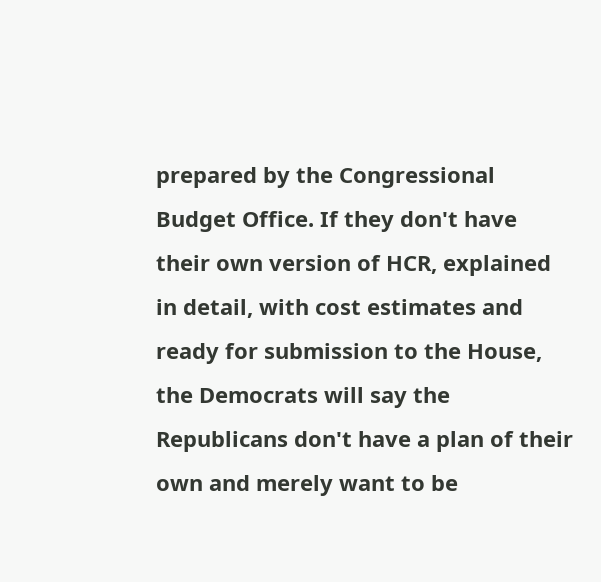prepared by the Congressional Budget Office. If they don't have their own version of HCR, explained in detail, with cost estimates and ready for submission to the House, the Democrats will say the Republicans don't have a plan of their own and merely want to be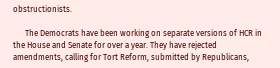obstructionists.

      The Democrats have been working on separate versions of HCR in the House and Senate for over a year. They have rejected amendments, calling for Tort Reform, submitted by Republicans,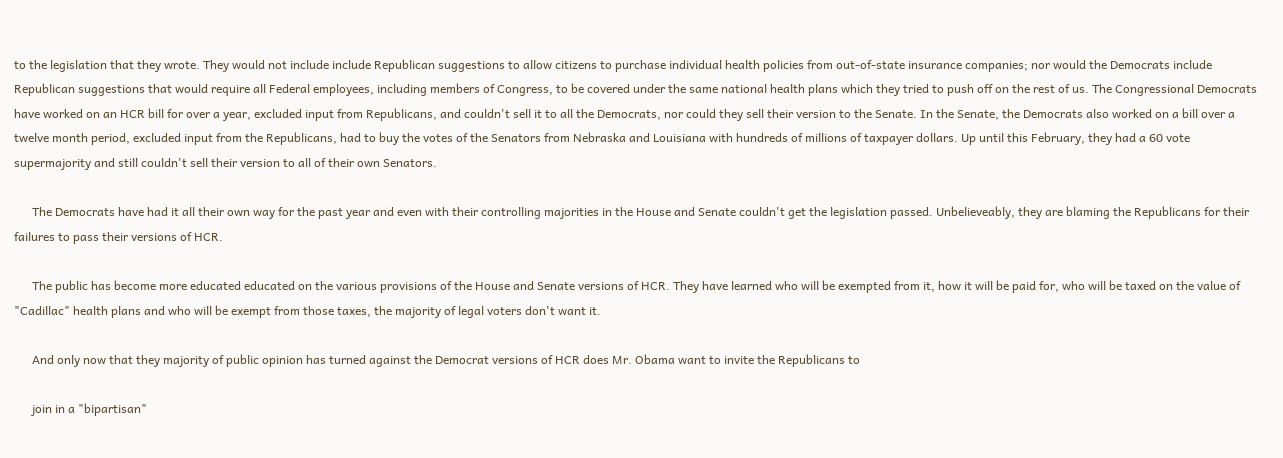to the legislation that they wrote. They would not include include Republican suggestions to allow citizens to purchase individual health policies from out-of-state insurance companies; nor would the Democrats include Republican suggestions that would require all Federal employees, including members of Congress, to be covered under the same national health plans which they tried to push off on the rest of us. The Congressional Democrats have worked on an HCR bill for over a year, excluded input from Republicans, and couldn't sell it to all the Democrats, nor could they sell their version to the Senate. In the Senate, the Democrats also worked on a bill over a twelve month period, excluded input from the Republicans, had to buy the votes of the Senators from Nebraska and Louisiana with hundreds of millions of taxpayer dollars. Up until this February, they had a 60 vote supermajority and still couldn't sell their version to all of their own Senators.

      The Democrats have had it all their own way for the past year and even with their controlling majorities in the House and Senate couldn't get the legislation passed. Unbelieveably, they are blaming the Republicans for their failures to pass their versions of HCR.

      The public has become more educated educated on the various provisions of the House and Senate versions of HCR. They have learned who will be exempted from it, how it will be paid for, who will be taxed on the value of "Cadillac" health plans and who will be exempt from those taxes, the majority of legal voters don't want it.

      And only now that they majority of public opinion has turned against the Democrat versions of HCR does Mr. Obama want to invite the Republicans to

      join in a "bipartisan"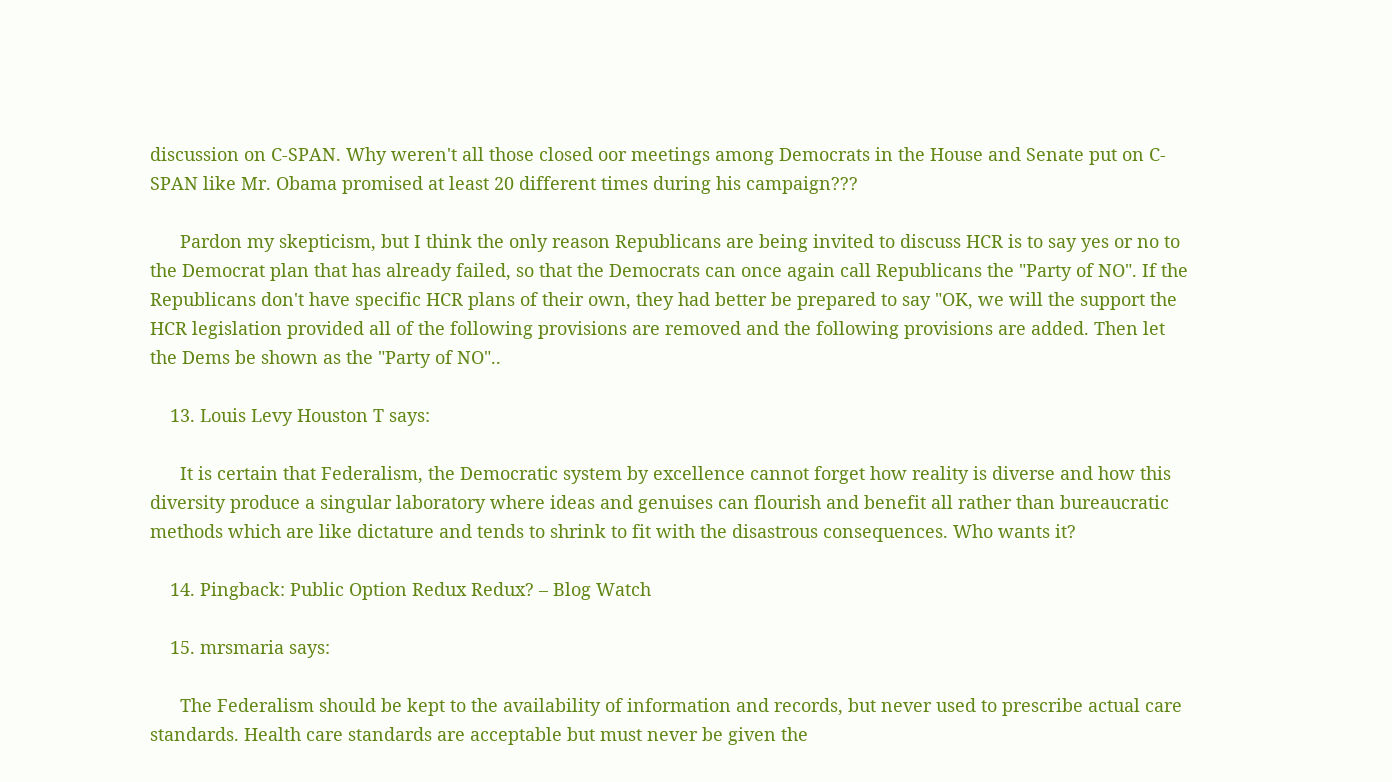discussion on C-SPAN. Why weren't all those closed oor meetings among Democrats in the House and Senate put on C-SPAN like Mr. Obama promised at least 20 different times during his campaign???

      Pardon my skepticism, but I think the only reason Republicans are being invited to discuss HCR is to say yes or no to the Democrat plan that has already failed, so that the Democrats can once again call Republicans the "Party of NO". If the Republicans don't have specific HCR plans of their own, they had better be prepared to say "OK, we will the support the HCR legislation provided all of the following provisions are removed and the following provisions are added. Then let the Dems be shown as the "Party of NO"..

    13. Louis Levy Houston T says:

      It is certain that Federalism, the Democratic system by excellence cannot forget how reality is diverse and how this diversity produce a singular laboratory where ideas and genuises can flourish and benefit all rather than bureaucratic methods which are like dictature and tends to shrink to fit with the disastrous consequences. Who wants it?

    14. Pingback: Public Option Redux Redux? – Blog Watch

    15. mrsmaria says:

      The Federalism should be kept to the availability of information and records, but never used to prescribe actual care standards. Health care standards are acceptable but must never be given the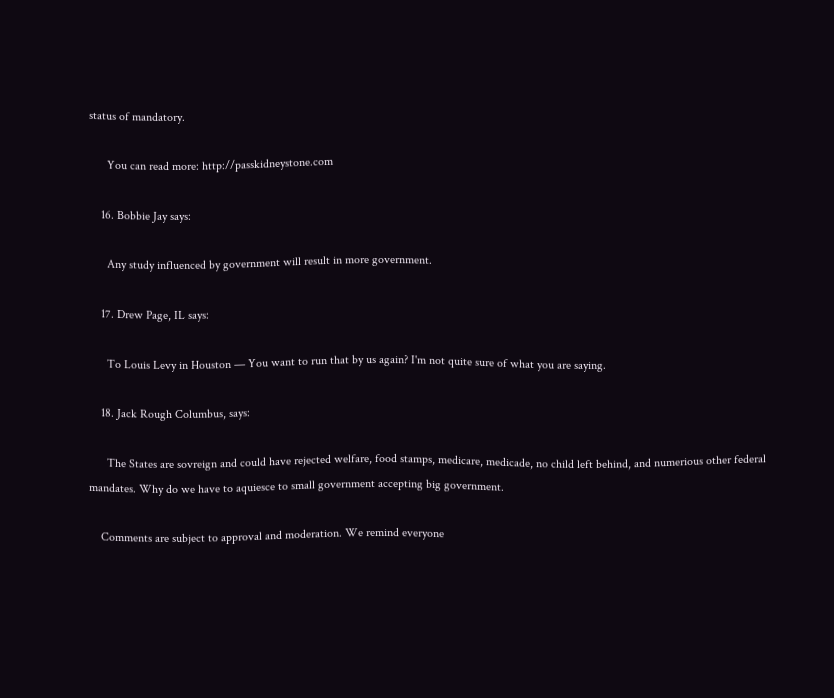status of mandatory.

      You can read more: http://passkidneystone.com

    16. Bobbie Jay says:

      Any study influenced by government will result in more government.

    17. Drew Page, IL says:

      To Louis Levy in Houston — You want to run that by us again? I'm not quite sure of what you are saying.

    18. Jack Rough Columbus, says:

      The States are sovreign and could have rejected welfare, food stamps, medicare, medicade, no child left behind, and numerious other federal mandates. Why do we have to aquiesce to small government accepting big government.

    Comments are subject to approval and moderation. We remind everyone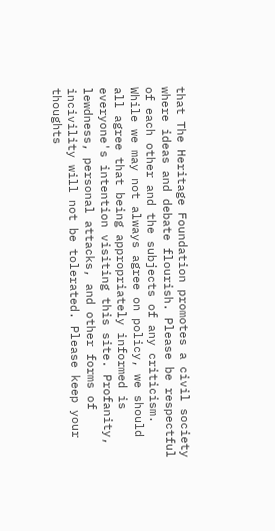that The Heritage Foundation promotes a civil society where ideas and debate flourish. Please be respectful of each other and the subjects of any criticism. While we may not always agree on policy, we should all agree that being appropriately informed is everyone's intention visiting this site. Profanity, lewdness, personal attacks, and other forms of incivility will not be tolerated. Please keep your thoughts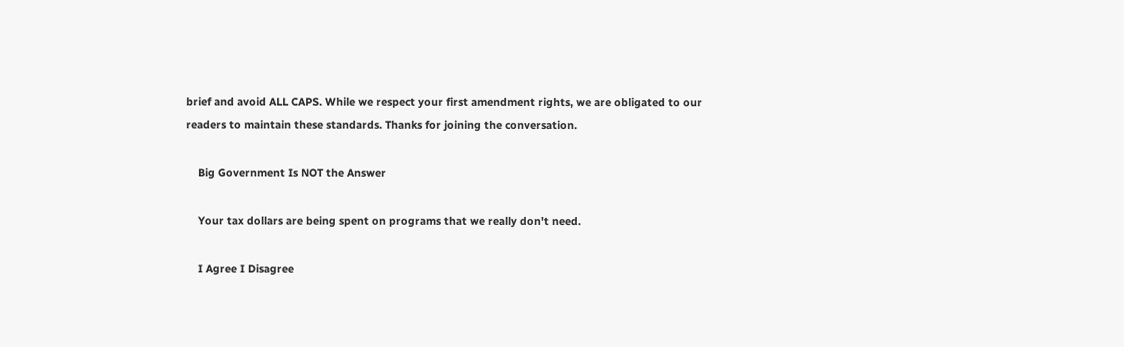brief and avoid ALL CAPS. While we respect your first amendment rights, we are obligated to our readers to maintain these standards. Thanks for joining the conversation.

    Big Government Is NOT the Answer

    Your tax dollars are being spent on programs that we really don't need.

    I Agree I Disagree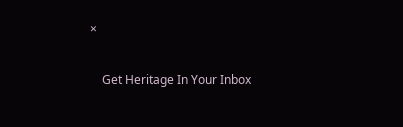×

    Get Heritage In Your Inbox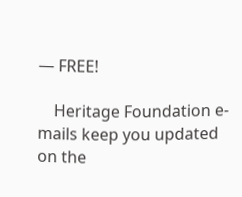— FREE!

    Heritage Foundation e-mails keep you updated on the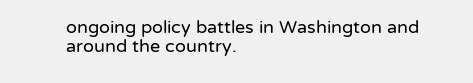ongoing policy battles in Washington and around the country.